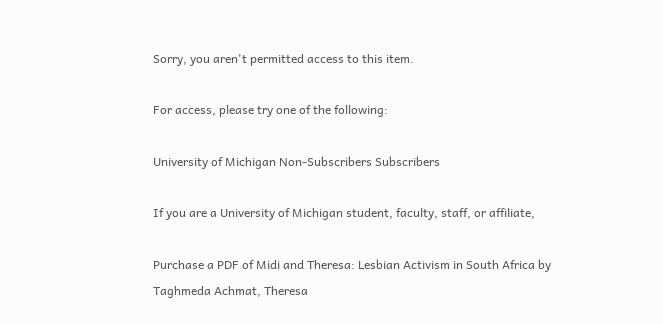Sorry, you aren't permitted access to this item.

For access, please try one of the following:

University of Michigan Non-Subscribers Subscribers

If you are a University of Michigan student, faculty, staff, or affiliate,

Purchase a PDF of Midi and Theresa: Lesbian Activism in South Africa by Taghmeda Achmat, Theresa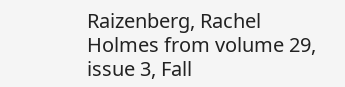Raizenberg, Rachel Holmes from volume 29, issue 3, Fall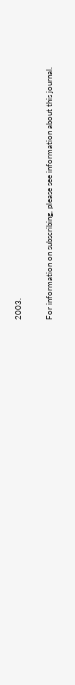2003.

For information on subscribing, please see information about this journal.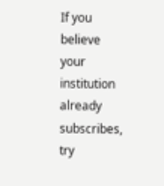If you believe your institution already subscribes, try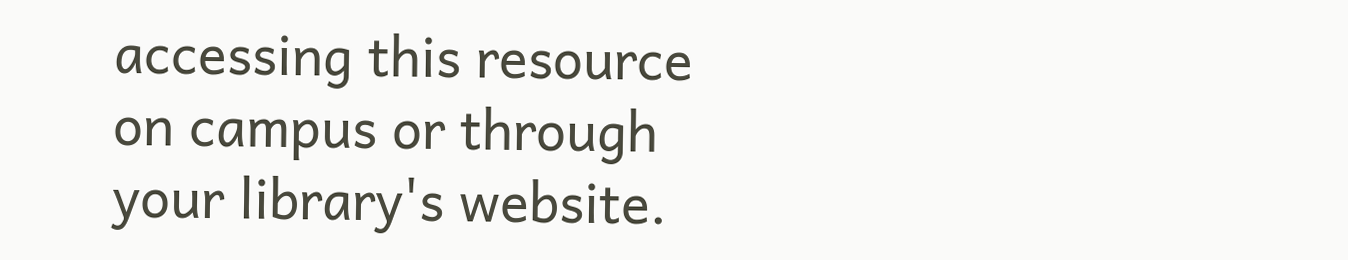accessing this resource on campus or through your library's website.